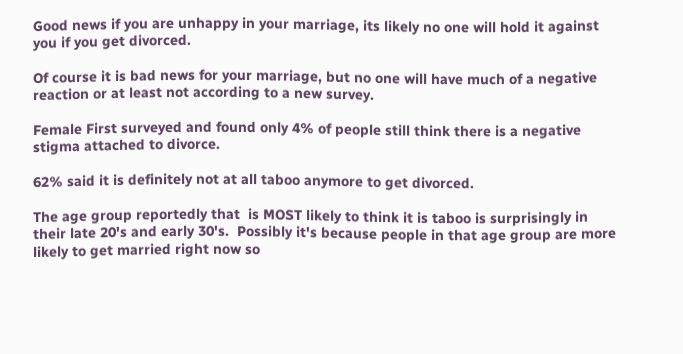Good news if you are unhappy in your marriage, its likely no one will hold it against you if you get divorced.

Of course it is bad news for your marriage, but no one will have much of a negative reaction or at least not according to a new survey.

Female First surveyed and found only 4% of people still think there is a negative stigma attached to divorce.

62% said it is definitely not at all taboo anymore to get divorced.

The age group reportedly that  is MOST likely to think it is taboo is surprisingly in their late 20's and early 30's.  Possibly it's because people in that age group are more likely to get married right now so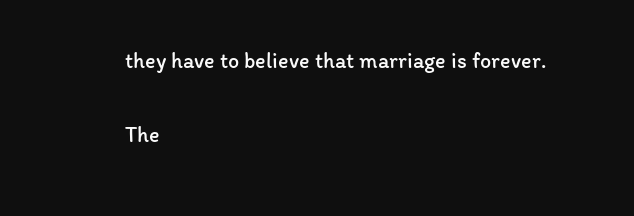they have to believe that marriage is forever.

The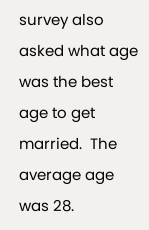survey also asked what age was the best age to get married.  The average age was 28.